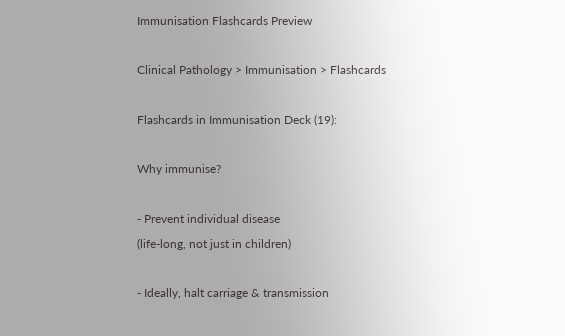Immunisation Flashcards Preview

Clinical Pathology > Immunisation > Flashcards

Flashcards in Immunisation Deck (19):

Why immunise?

- Prevent individual disease
(life-long, not just in children)

- Ideally, halt carriage & transmission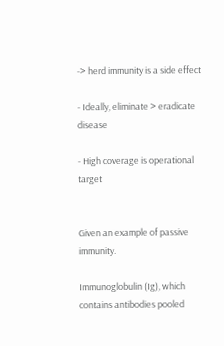-> herd immunity is a side effect

- Ideally, eliminate > eradicate disease

- High coverage is operational target


Given an example of passive immunity.

Immunoglobulin (Ig), which contains antibodies pooled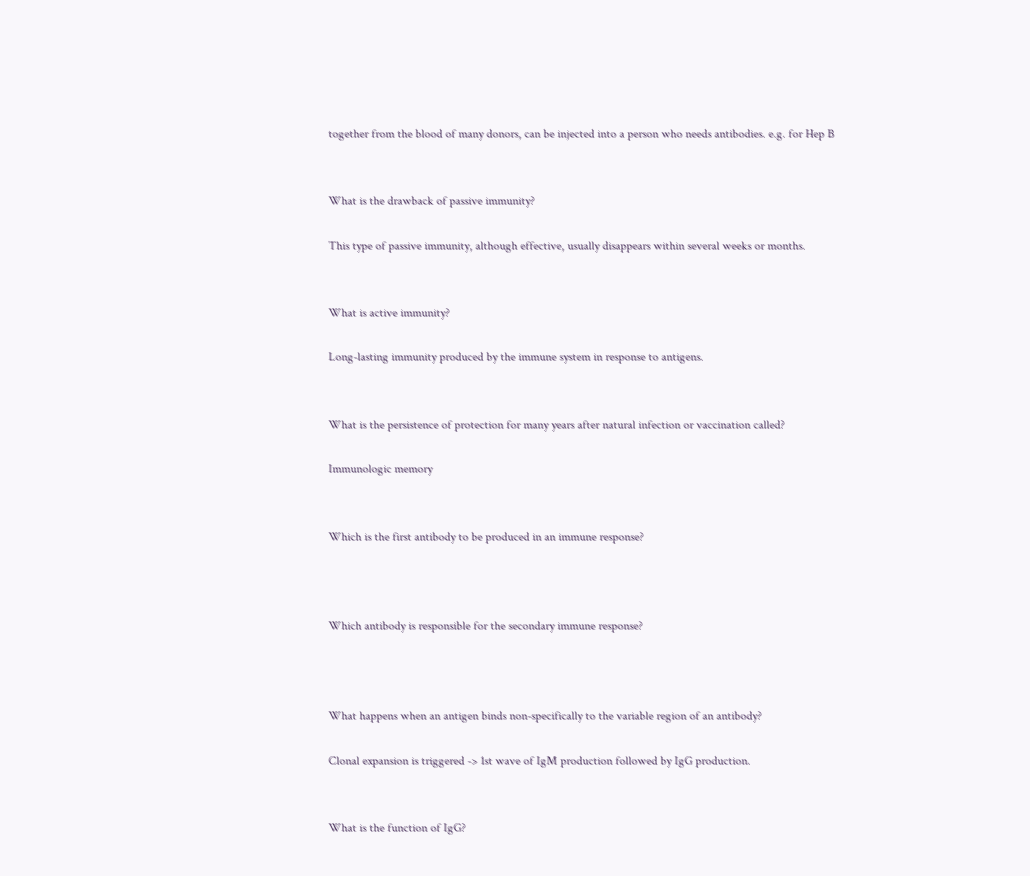together from the blood of many donors, can be injected into a person who needs antibodies. e.g. for Hep B


What is the drawback of passive immunity?

This type of passive immunity, although effective, usually disappears within several weeks or months.


What is active immunity?

Long-lasting immunity produced by the immune system in response to antigens.


What is the persistence of protection for many years after natural infection or vaccination called?

Immunologic memory


Which is the first antibody to be produced in an immune response?



Which antibody is responsible for the secondary immune response?



What happens when an antigen binds non-specifically to the variable region of an antibody?

Clonal expansion is triggered -> 1st wave of IgM production followed by IgG production.


What is the function of IgG?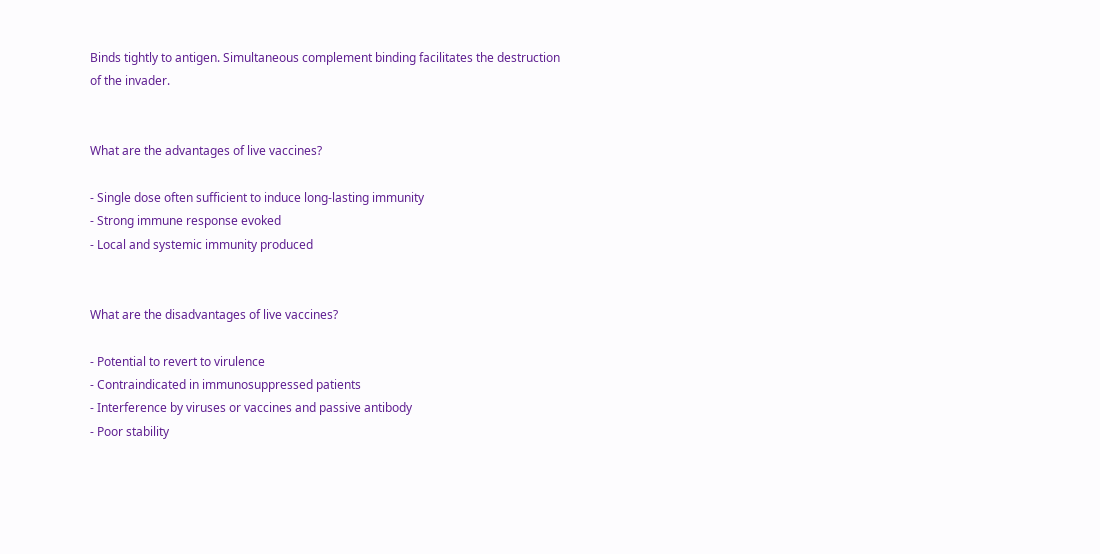Binds tightly to antigen. Simultaneous complement binding facilitates the destruction of the invader.


What are the advantages of live vaccines?

- Single dose often sufficient to induce long-lasting immunity
- Strong immune response evoked
- Local and systemic immunity produced


What are the disadvantages of live vaccines?

- Potential to revert to virulence
- Contraindicated in immunosuppressed patients
- Interference by viruses or vaccines and passive antibody
- Poor stability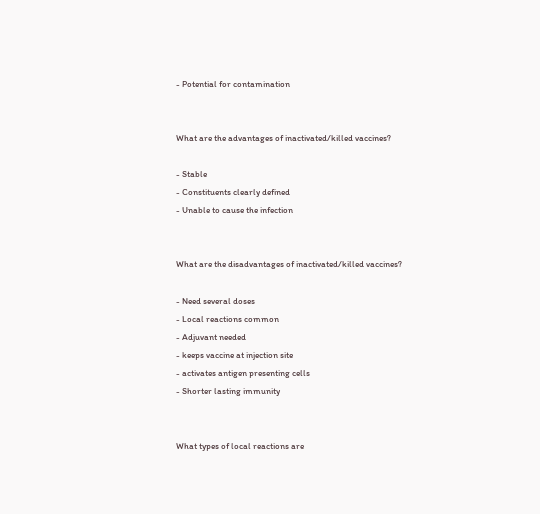- Potential for contamination


What are the advantages of inactivated/killed vaccines?

- Stable
- Constituents clearly defined
- Unable to cause the infection


What are the disadvantages of inactivated/killed vaccines?

- Need several doses
- Local reactions common
- Adjuvant needed
- keeps vaccine at injection site
- activates antigen presenting cells
- Shorter lasting immunity


What types of local reactions are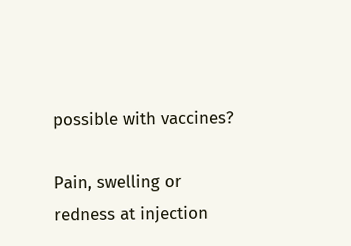possible with vaccines?

Pain, swelling or redness at injection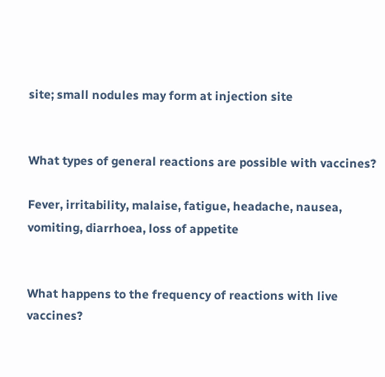site; small nodules may form at injection site


What types of general reactions are possible with vaccines?

Fever, irritability, malaise, fatigue, headache, nausea, vomiting, diarrhoea, loss of appetite


What happens to the frequency of reactions with live vaccines?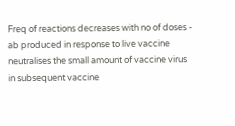Freq of reactions decreases with no of doses - ab produced in response to live vaccine neutralises the small amount of vaccine virus in subsequent vaccine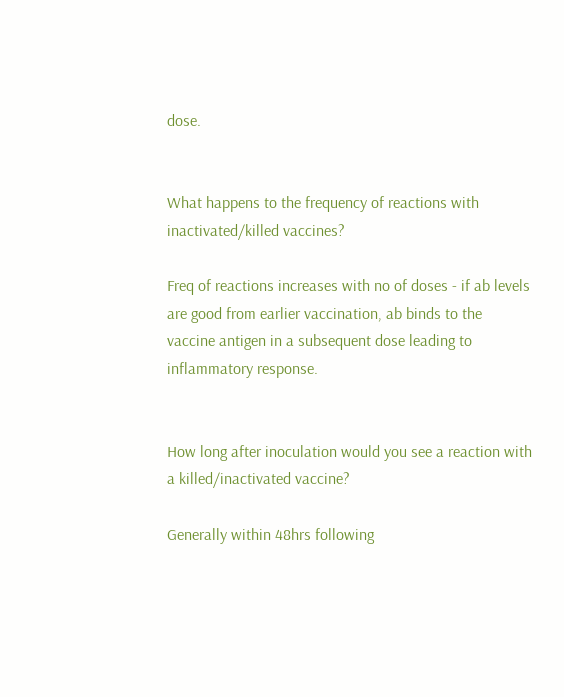dose.


What happens to the frequency of reactions with inactivated/killed vaccines?

Freq of reactions increases with no of doses - if ab levels are good from earlier vaccination, ab binds to the vaccine antigen in a subsequent dose leading to inflammatory response.


How long after inoculation would you see a reaction with a killed/inactivated vaccine?

Generally within 48hrs following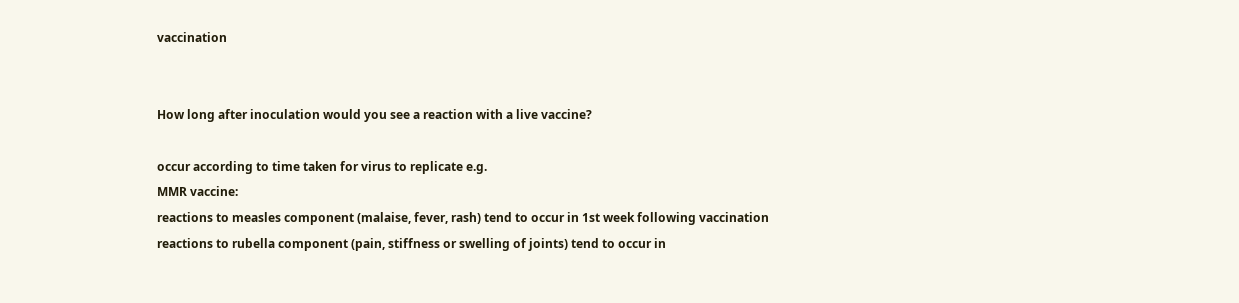vaccination


How long after inoculation would you see a reaction with a live vaccine?

occur according to time taken for virus to replicate e.g.
MMR vaccine:
reactions to measles component (malaise, fever, rash) tend to occur in 1st week following vaccination
reactions to rubella component (pain, stiffness or swelling of joints) tend to occur in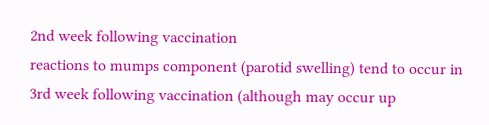2nd week following vaccination
reactions to mumps component (parotid swelling) tend to occur in 3rd week following vaccination (although may occur up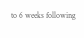to 6 weeks following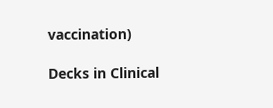vaccination)

Decks in Clinical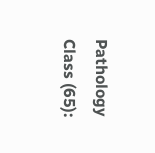Pathology Class (65):